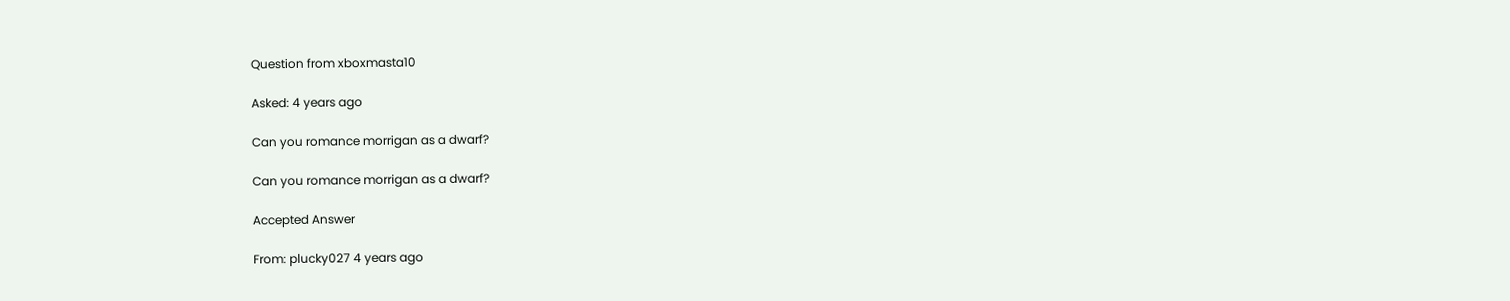Question from xboxmasta10

Asked: 4 years ago

Can you romance morrigan as a dwarf?

Can you romance morrigan as a dwarf?

Accepted Answer

From: plucky027 4 years ago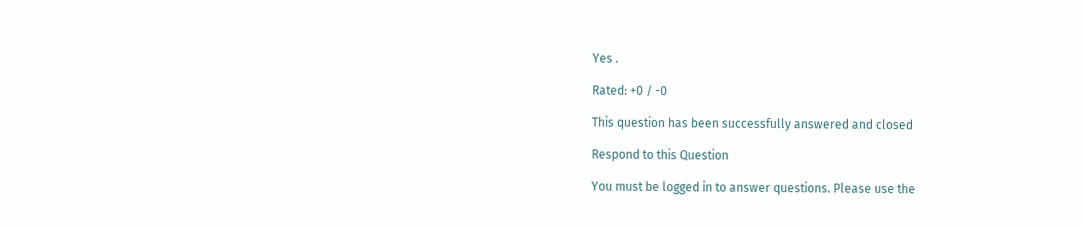Yes .

Rated: +0 / -0

This question has been successfully answered and closed

Respond to this Question

You must be logged in to answer questions. Please use the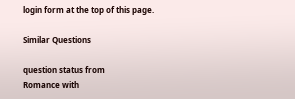login form at the top of this page.

Similar Questions

question status from
Romance with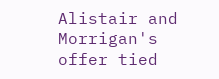Alistair and Morrigan's offer tied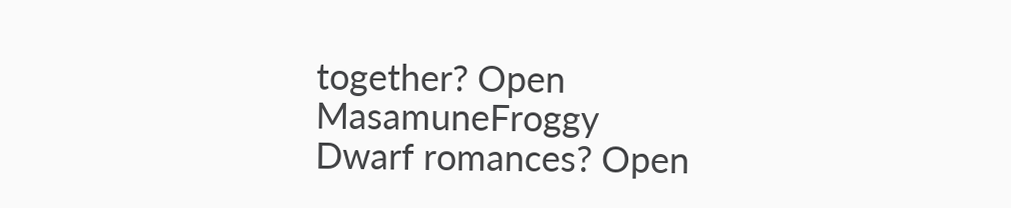together? Open MasamuneFroggy
Dwarf romances? Open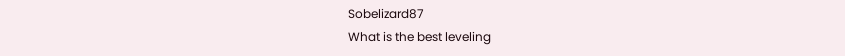Sobelizard87
What is the best leveling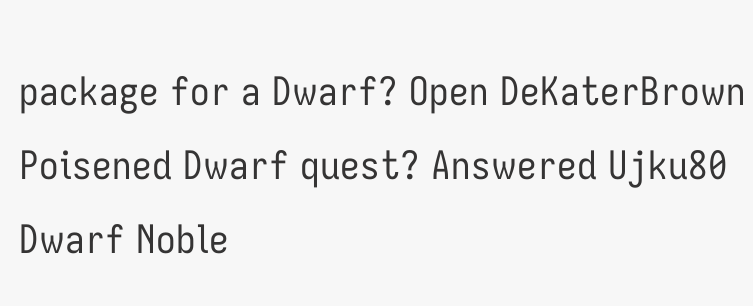package for a Dwarf? Open DeKaterBrown
Poisened Dwarf quest? Answered Ujku80
Dwarf Noble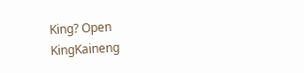King? Open KingKaineng